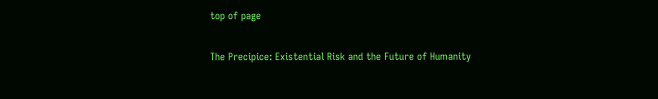top of page

The Precipice: Existential Risk and the Future of Humanity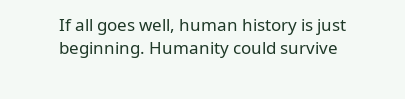If all goes well, human history is just beginning. Humanity could survive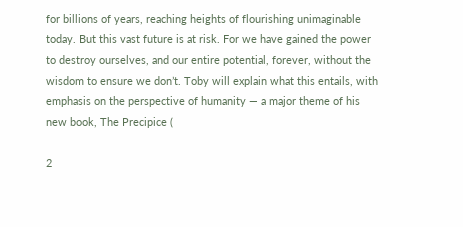for billions of years, reaching heights of flourishing unimaginable today. But this vast future is at risk. For we have gained the power to destroy ourselves, and our entire potential, forever, without the wisdom to ensure we don’t. Toby will explain what this entails, with emphasis on the perspective of humanity — a major theme of his new book, The Precipice (

2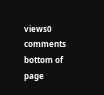views0 comments
bottom of page